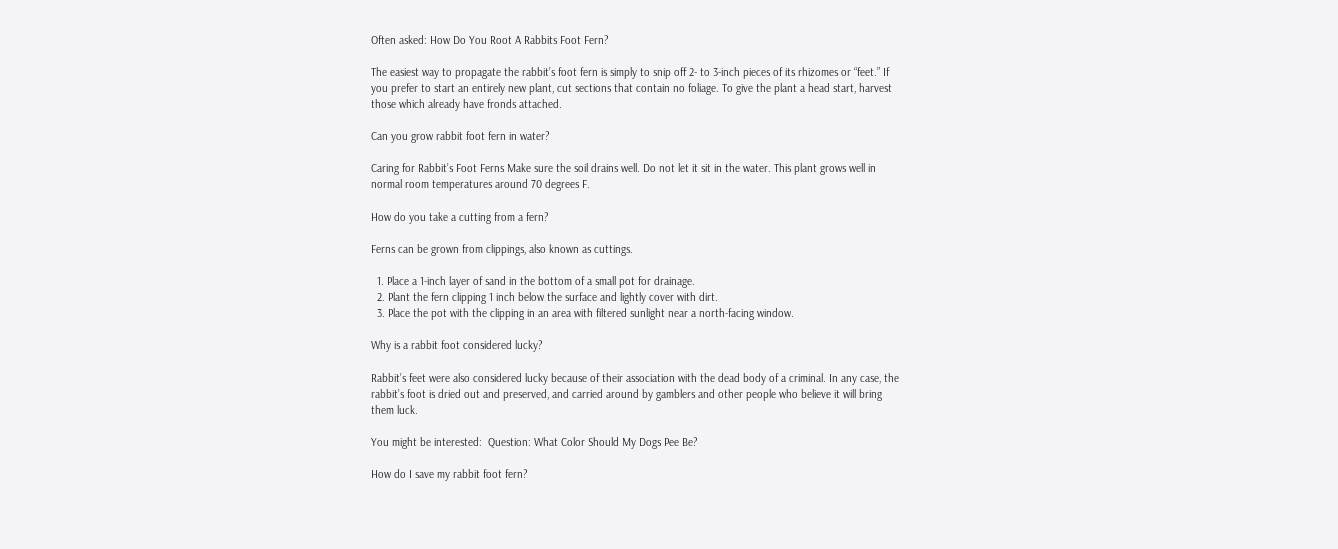Often asked: How Do You Root A Rabbits Foot Fern?

The easiest way to propagate the rabbit’s foot fern is simply to snip off 2- to 3-inch pieces of its rhizomes or “feet.” If you prefer to start an entirely new plant, cut sections that contain no foliage. To give the plant a head start, harvest those which already have fronds attached.

Can you grow rabbit foot fern in water?

Caring for Rabbit’s Foot Ferns Make sure the soil drains well. Do not let it sit in the water. This plant grows well in normal room temperatures around 70 degrees F.

How do you take a cutting from a fern?

Ferns can be grown from clippings, also known as cuttings.

  1. Place a 1-inch layer of sand in the bottom of a small pot for drainage.
  2. Plant the fern clipping 1 inch below the surface and lightly cover with dirt.
  3. Place the pot with the clipping in an area with filtered sunlight near a north-facing window.

Why is a rabbit foot considered lucky?

Rabbit’s feet were also considered lucky because of their association with the dead body of a criminal. In any case, the rabbit’s foot is dried out and preserved, and carried around by gamblers and other people who believe it will bring them luck.

You might be interested:  Question: What Color Should My Dogs Pee Be?

How do I save my rabbit foot fern?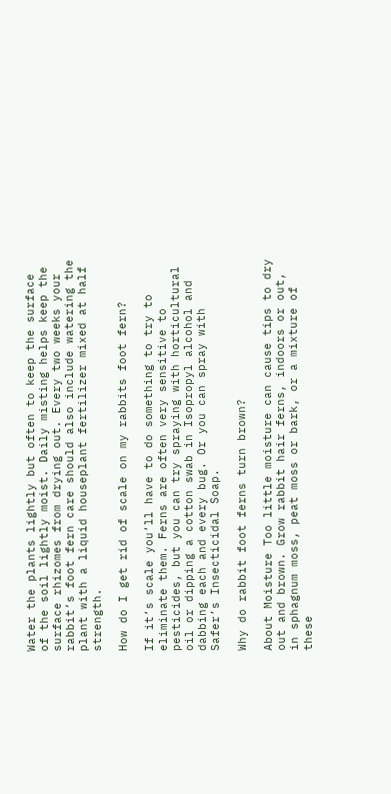Water the plants lightly but often to keep the surface of the soil lightly moist. Daily misting helps keep the surface rhizomes from drying out. Every two weeks your rabbit’s foot fern care should also include watering the plant with a liquid houseplant fertilizer mixed at half strength.

How do I get rid of scale on my rabbits foot fern?

If it’s scale you’ll have to do something to try to eliminate them. Ferns are often very sensitive to pesticides, but you can try spraying with horticultural oil or dipping a cotton swab in Isopropyl alcohol and dabbing each and every bug. Or you can spray with Safer’s Insecticidal Soap.

Why do rabbit foot ferns turn brown?

About Moisture Too little moisture can cause tips to dry out and brown. Grow rabbit hair ferns, indoors or out, in sphagnum moss, peat moss or bark, or a mixture of these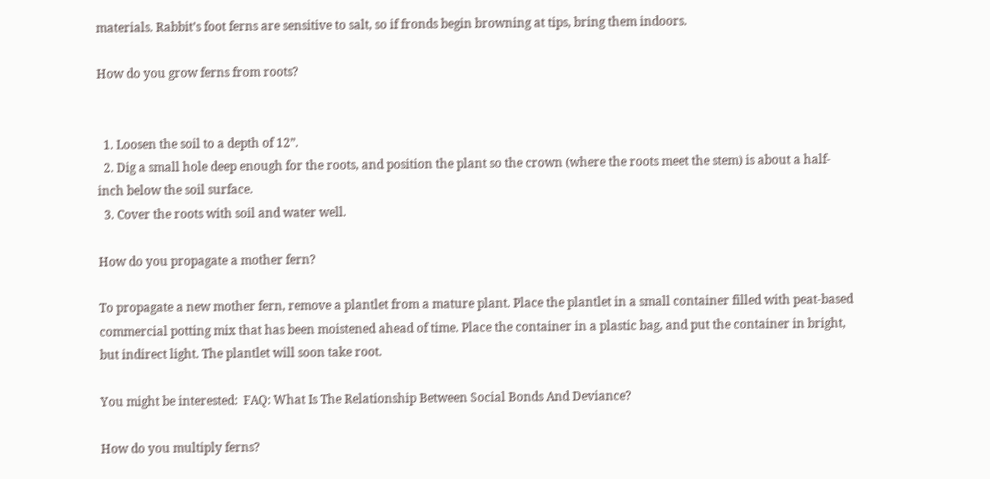materials. Rabbit’s foot ferns are sensitive to salt, so if fronds begin browning at tips, bring them indoors.

How do you grow ferns from roots?


  1. Loosen the soil to a depth of 12”.
  2. Dig a small hole deep enough for the roots, and position the plant so the crown (where the roots meet the stem) is about a half-inch below the soil surface.
  3. Cover the roots with soil and water well.

How do you propagate a mother fern?

To propagate a new mother fern, remove a plantlet from a mature plant. Place the plantlet in a small container filled with peat-based commercial potting mix that has been moistened ahead of time. Place the container in a plastic bag, and put the container in bright, but indirect light. The plantlet will soon take root.

You might be interested:  FAQ: What Is The Relationship Between Social Bonds And Deviance?

How do you multiply ferns?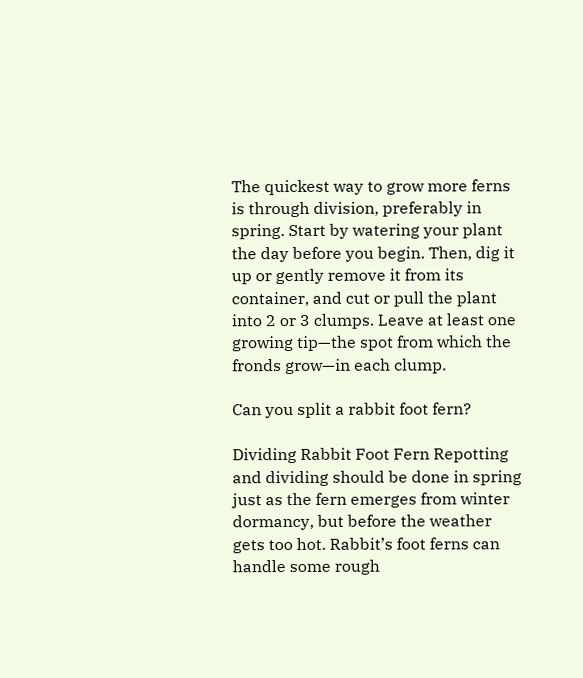The quickest way to grow more ferns is through division, preferably in spring. Start by watering your plant the day before you begin. Then, dig it up or gently remove it from its container, and cut or pull the plant into 2 or 3 clumps. Leave at least one growing tip—the spot from which the fronds grow—in each clump.

Can you split a rabbit foot fern?

Dividing Rabbit Foot Fern Repotting and dividing should be done in spring just as the fern emerges from winter dormancy, but before the weather gets too hot. Rabbit’s foot ferns can handle some rough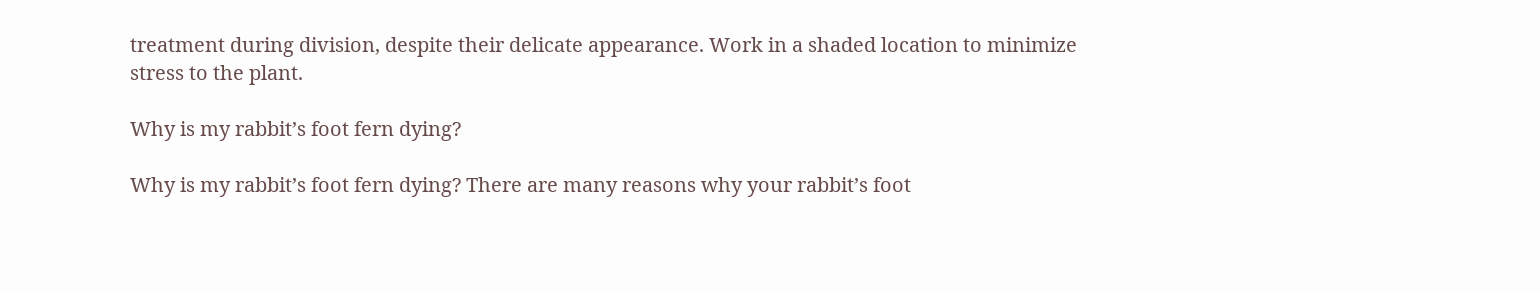treatment during division, despite their delicate appearance. Work in a shaded location to minimize stress to the plant.

Why is my rabbit’s foot fern dying?

Why is my rabbit’s foot fern dying? There are many reasons why your rabbit’s foot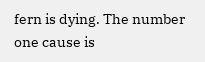fern is dying. The number one cause is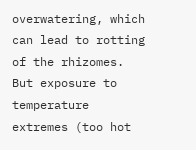overwatering, which can lead to rotting of the rhizomes. But exposure to temperature extremes (too hot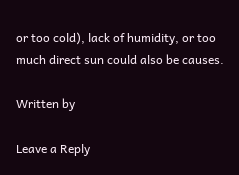or too cold), lack of humidity, or too much direct sun could also be causes.

Written by

Leave a Reply